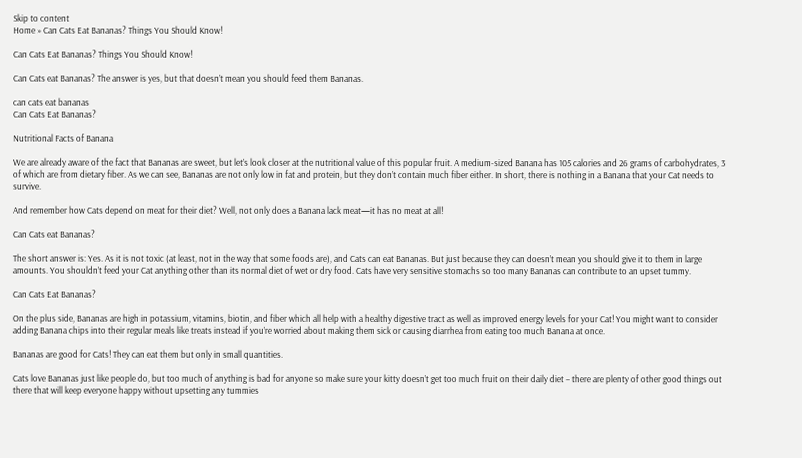Skip to content
Home » Can Cats Eat Bananas? Things You Should Know!

Can Cats Eat Bananas? Things You Should Know!

Can Cats eat Bananas? The answer is yes, but that doesn’t mean you should feed them Bananas.

can cats eat bananas
Can Cats Eat Bananas?

Nutritional Facts of Banana

We are already aware of the fact that Bananas are sweet, but let’s look closer at the nutritional value of this popular fruit. A medium-sized Banana has 105 calories and 26 grams of carbohydrates, 3 of which are from dietary fiber. As we can see, Bananas are not only low in fat and protein, but they don’t contain much fiber either. In short, there is nothing in a Banana that your Cat needs to survive.

And remember how Cats depend on meat for their diet? Well, not only does a Banana lack meat—it has no meat at all!

Can Cats eat Bananas?

The short answer is: Yes. As it is not toxic (at least, not in the way that some foods are), and Cats can eat Bananas. But just because they can doesn’t mean you should give it to them in large amounts. You shouldn’t feed your Cat anything other than its normal diet of wet or dry food. Cats have very sensitive stomachs so too many Bananas can contribute to an upset tummy.

Can Cats Eat Bananas?

On the plus side, Bananas are high in potassium, vitamins, biotin, and fiber which all help with a healthy digestive tract as well as improved energy levels for your Cat! You might want to consider adding Banana chips into their regular meals like treats instead if you’re worried about making them sick or causing diarrhea from eating too much Banana at once.

Bananas are good for Cats! They can eat them but only in small quantities.

Cats love Bananas just like people do, but too much of anything is bad for anyone so make sure your kitty doesn’t get too much fruit on their daily diet – there are plenty of other good things out there that will keep everyone happy without upsetting any tummies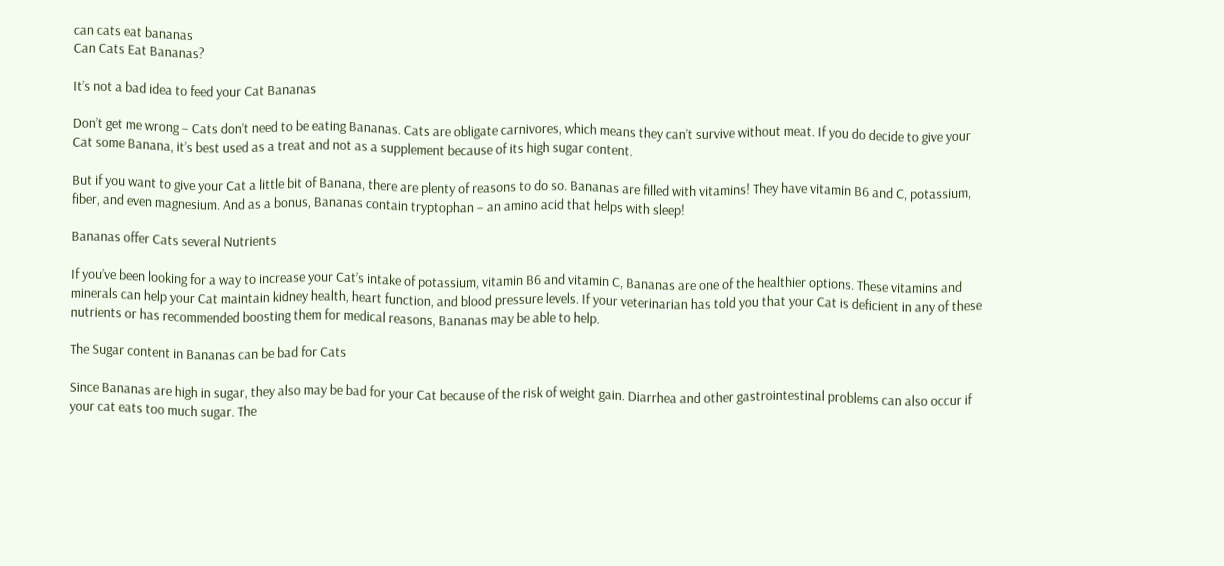can cats eat bananas
Can Cats Eat Bananas?

It’s not a bad idea to feed your Cat Bananas

Don’t get me wrong – Cats don’t need to be eating Bananas. Cats are obligate carnivores, which means they can’t survive without meat. If you do decide to give your Cat some Banana, it’s best used as a treat and not as a supplement because of its high sugar content.

But if you want to give your Cat a little bit of Banana, there are plenty of reasons to do so. Bananas are filled with vitamins! They have vitamin B6 and C, potassium, fiber, and even magnesium. And as a bonus, Bananas contain tryptophan – an amino acid that helps with sleep!

Bananas offer Cats several Nutrients

If you’ve been looking for a way to increase your Cat’s intake of potassium, vitamin B6 and vitamin C, Bananas are one of the healthier options. These vitamins and minerals can help your Cat maintain kidney health, heart function, and blood pressure levels. If your veterinarian has told you that your Cat is deficient in any of these nutrients or has recommended boosting them for medical reasons, Bananas may be able to help.

The Sugar content in Bananas can be bad for Cats

Since Bananas are high in sugar, they also may be bad for your Cat because of the risk of weight gain. Diarrhea and other gastrointestinal problems can also occur if your cat eats too much sugar. The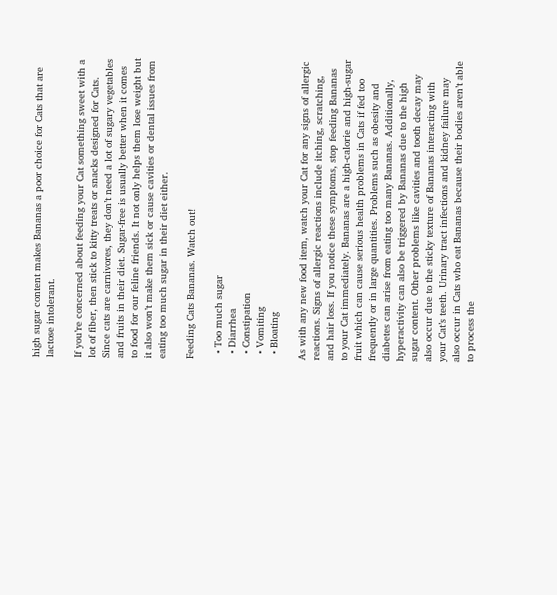high sugar content makes Bananas a poor choice for Cats that are lactose intolerant.

If you’re concerned about feeding your Cat something sweet with a lot of fiber, then stick to kitty treats or snacks designed for Cats. Since cats are carnivores, they don’t need a lot of sugary vegetables and fruits in their diet. Sugar-free is usually better when it comes to food for our feline friends. It not only helps them lose weight but it also won’t make them sick or cause cavities or dental issues from eating too much sugar in their diet either.

Feeding Cats Bananas. Watch out!

  • Too much sugar
  • Diarrhea
  • Constipation
  • Vomiting
  • Bloating

As with any new food item, watch your Cat for any signs of allergic reactions. Signs of allergic reactions include itching, scratching, and hair loss. If you notice these symptoms, stop feeding Bananas to your Cat immediately. Bananas are a high-calorie and high-sugar fruit which can cause serious health problems in Cats if fed too frequently or in large quantities. Problems such as obesity and diabetes can arise from eating too many Bananas. Additionally, hyperactivity can also be triggered by Bananas due to the high sugar content. Other problems like cavities and tooth decay may also occur due to the sticky texture of Bananas interacting with your Cat’s teeth. Urinary tract infections and kidney failure may also occur in Cats who eat Bananas because their bodies aren’t able to process the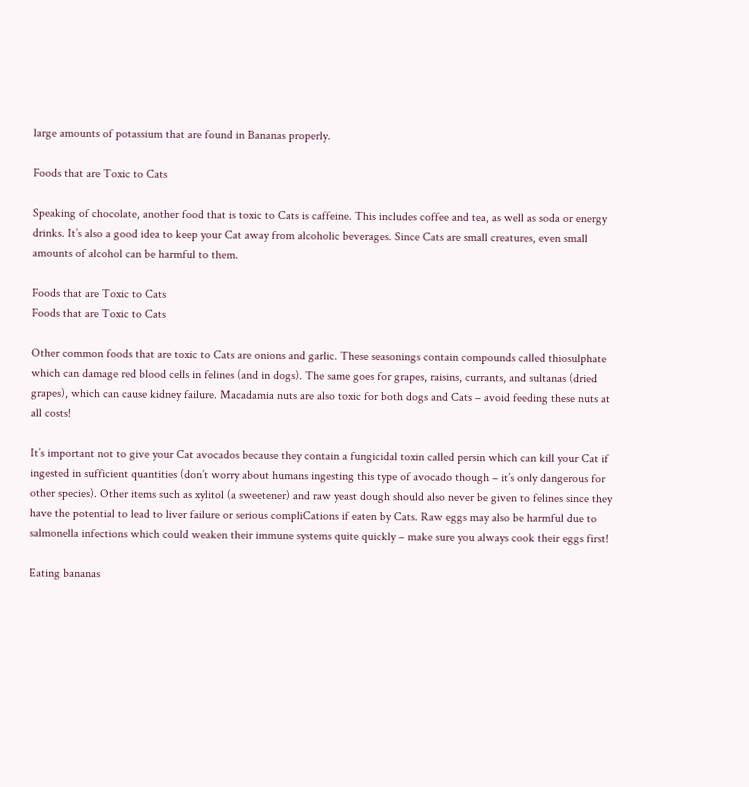large amounts of potassium that are found in Bananas properly.

Foods that are Toxic to Cats

Speaking of chocolate, another food that is toxic to Cats is caffeine. This includes coffee and tea, as well as soda or energy drinks. It’s also a good idea to keep your Cat away from alcoholic beverages. Since Cats are small creatures, even small amounts of alcohol can be harmful to them.

Foods that are Toxic to Cats
Foods that are Toxic to Cats

Other common foods that are toxic to Cats are onions and garlic. These seasonings contain compounds called thiosulphate which can damage red blood cells in felines (and in dogs). The same goes for grapes, raisins, currants, and sultanas (dried grapes), which can cause kidney failure. Macadamia nuts are also toxic for both dogs and Cats – avoid feeding these nuts at all costs!

It’s important not to give your Cat avocados because they contain a fungicidal toxin called persin which can kill your Cat if ingested in sufficient quantities (don’t worry about humans ingesting this type of avocado though – it’s only dangerous for other species). Other items such as xylitol (a sweetener) and raw yeast dough should also never be given to felines since they have the potential to lead to liver failure or serious compliCations if eaten by Cats. Raw eggs may also be harmful due to salmonella infections which could weaken their immune systems quite quickly – make sure you always cook their eggs first!

Eating bananas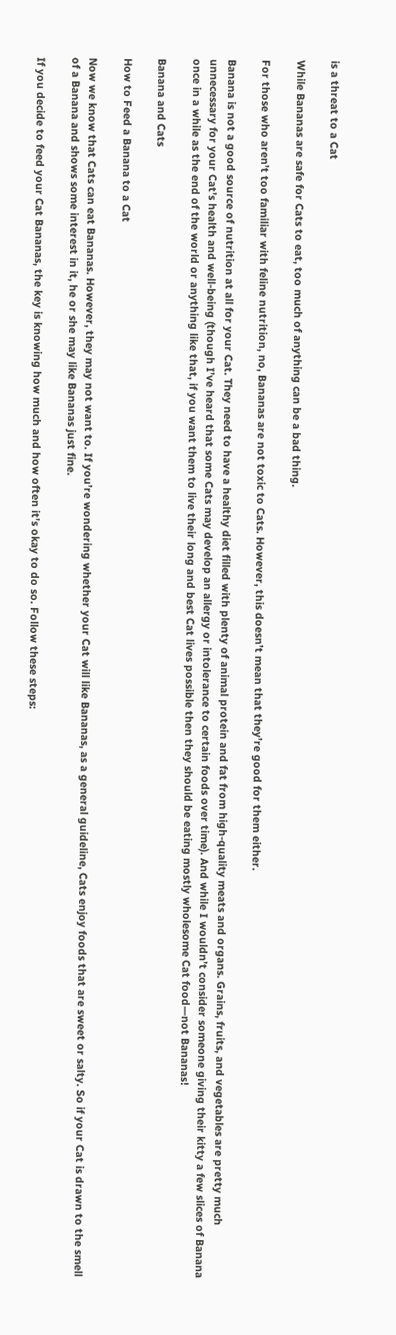is a threat to a Cat

While Bananas are safe for Cats to eat, too much of anything can be a bad thing.

For those who aren’t too familiar with feline nutrition, no, Bananas are not toxic to Cats. However, this doesn’t mean that they’re good for them either.

Banana is not a good source of nutrition at all for your Cat. They need to have a healthy diet filled with plenty of animal protein and fat from high-quality meats and organs. Grains, fruits, and vegetables are pretty much unnecessary for your Cat’s health and well-being (though I’ve heard that some Cats may develop an allergy or intolerance to certain foods over time). And while I wouldn’t consider someone giving their kitty a few slices of Banana once in a while as the end of the world or anything like that, if you want them to live their long and best Cat lives possible then they should be eating mostly wholesome Cat food—not Bananas!

Banana and Cats

How to Feed a Banana to a Cat

Now we know that Cats can eat Bananas. However, they may not want to. If you’re wondering whether your Cat will like Bananas, as a general guideline, Cats enjoy foods that are sweet or salty. So if your Cat is drawn to the smell of a Banana and shows some interest in it, he or she may like Bananas just fine.

If you decide to feed your Cat Bananas, the key is knowing how much and how often it’s okay to do so. Follow these steps: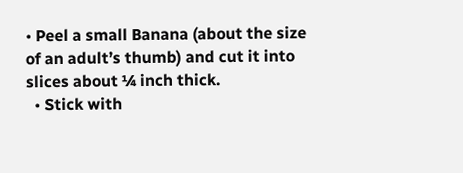• Peel a small Banana (about the size of an adult’s thumb) and cut it into slices about ¼ inch thick.
  • Stick with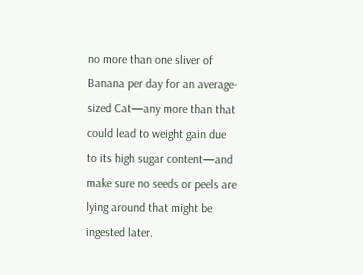no more than one sliver of Banana per day for an average-sized Cat—any more than that could lead to weight gain due to its high sugar content—and make sure no seeds or peels are lying around that might be ingested later.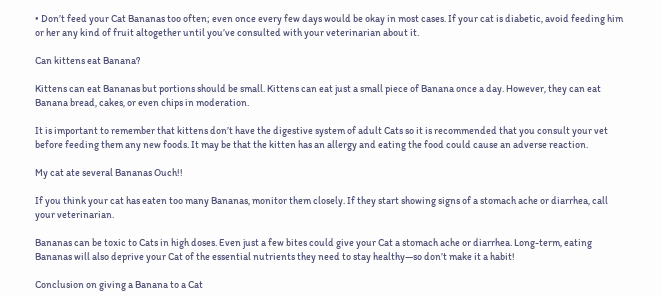• Don’t feed your Cat Bananas too often; even once every few days would be okay in most cases. If your cat is diabetic, avoid feeding him or her any kind of fruit altogether until you’ve consulted with your veterinarian about it.

Can kittens eat Banana?

Kittens can eat Bananas but portions should be small. Kittens can eat just a small piece of Banana once a day. However, they can eat Banana bread, cakes, or even chips in moderation.

It is important to remember that kittens don’t have the digestive system of adult Cats so it is recommended that you consult your vet before feeding them any new foods. It may be that the kitten has an allergy and eating the food could cause an adverse reaction.

My cat ate several Bananas Ouch!!

If you think your cat has eaten too many Bananas, monitor them closely. If they start showing signs of a stomach ache or diarrhea, call your veterinarian.

Bananas can be toxic to Cats in high doses. Even just a few bites could give your Cat a stomach ache or diarrhea. Long-term, eating Bananas will also deprive your Cat of the essential nutrients they need to stay healthy—so don’t make it a habit!

Conclusion on giving a Banana to a Cat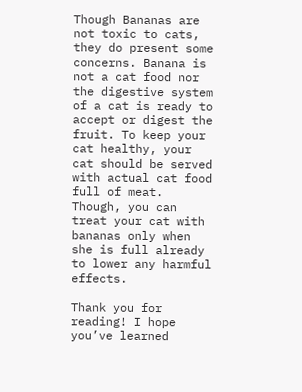Though Bananas are not toxic to cats, they do present some concerns. Banana is not a cat food nor the digestive system of a cat is ready to accept or digest the fruit. To keep your cat healthy, your cat should be served with actual cat food full of meat. Though, you can treat your cat with bananas only when she is full already to lower any harmful effects.

Thank you for reading! I hope you’ve learned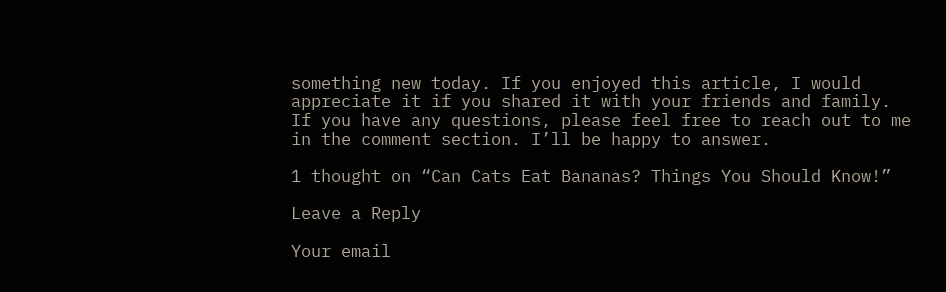something new today. If you enjoyed this article, I would appreciate it if you shared it with your friends and family. If you have any questions, please feel free to reach out to me in the comment section. I’ll be happy to answer.

1 thought on “Can Cats Eat Bananas? Things You Should Know!”

Leave a Reply

Your email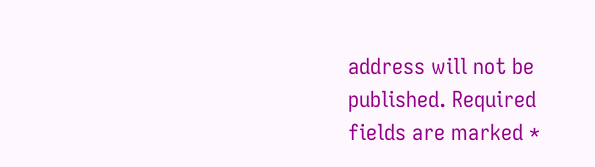address will not be published. Required fields are marked *